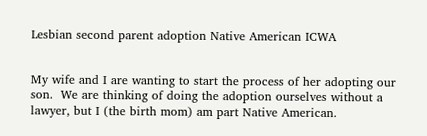Lesbian second parent adoption Native American ICWA


My wife and I are wanting to start the process of her adopting our son.  We are thinking of doing the adoption ourselves without a lawyer, but I (the birth mom) am part Native American.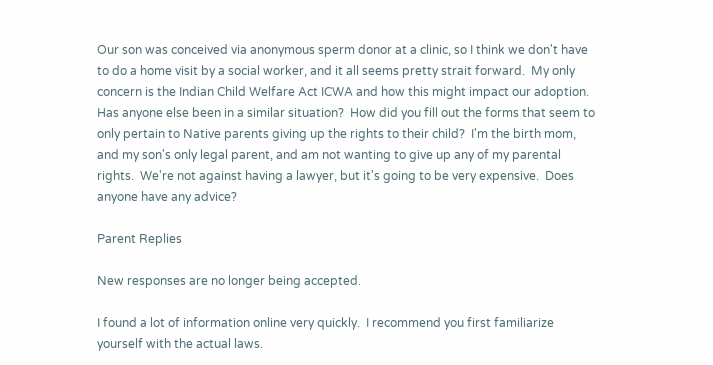Our son was conceived via anonymous sperm donor at a clinic, so I think we don't have to do a home visit by a social worker, and it all seems pretty strait forward.  My only concern is the Indian Child Welfare Act ICWA and how this might impact our adoption.  Has anyone else been in a similar situation?  How did you fill out the forms that seem to only pertain to Native parents giving up the rights to their child?  I'm the birth mom, and my son's only legal parent, and am not wanting to give up any of my parental rights.  We're not against having a lawyer, but it's going to be very expensive.  Does anyone have any advice?

Parent Replies

New responses are no longer being accepted.

I found a lot of information online very quickly.  I recommend you first familiarize yourself with the actual laws.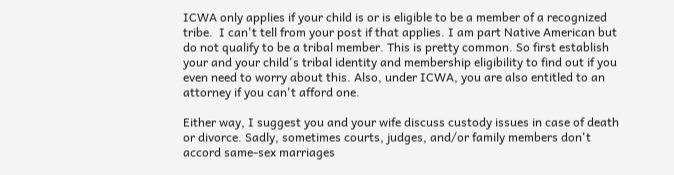ICWA only applies if your child is or is eligible to be a member of a recognized tribe.  I can't tell from your post if that applies. I am part Native American but do not qualify to be a tribal member. This is pretty common. So first establish your and your child's tribal identity and membership eligibility to find out if you even need to worry about this. Also, under ICWA, you are also entitled to an attorney if you can't afford one.

Either way, I suggest you and your wife discuss custody issues in case of death or divorce. Sadly, sometimes courts, judges, and/or family members don't accord same-sex marriages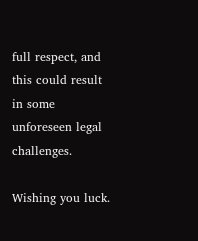full respect, and this could result in some unforeseen legal challenges.

Wishing you luck.